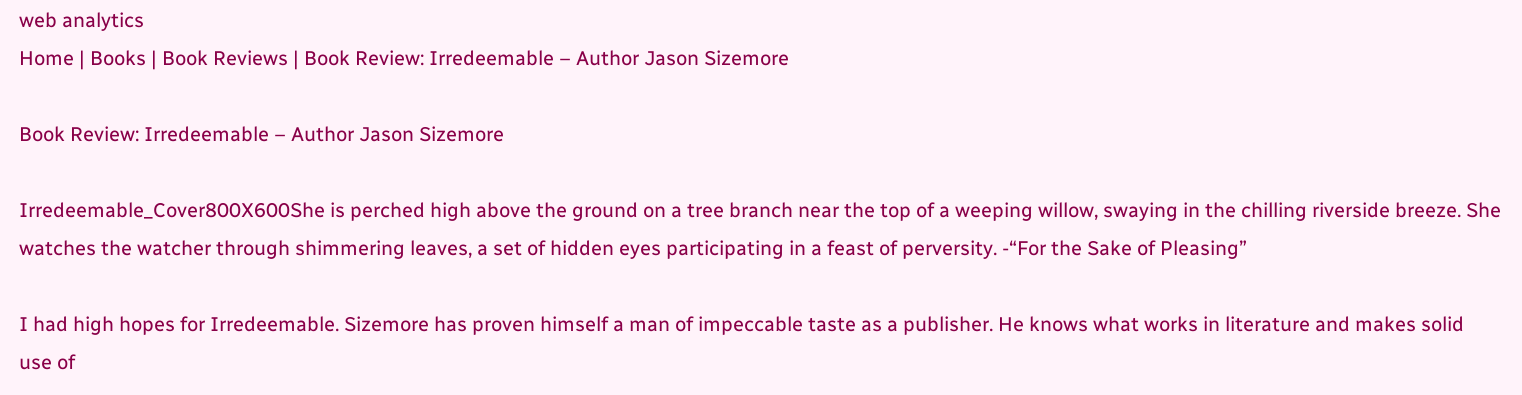web analytics
Home | Books | Book Reviews | Book Review: Irredeemable – Author Jason Sizemore

Book Review: Irredeemable – Author Jason Sizemore

Irredeemable_Cover800X600She is perched high above the ground on a tree branch near the top of a weeping willow, swaying in the chilling riverside breeze. She watches the watcher through shimmering leaves, a set of hidden eyes participating in a feast of perversity. -“For the Sake of Pleasing”

I had high hopes for Irredeemable. Sizemore has proven himself a man of impeccable taste as a publisher. He knows what works in literature and makes solid use of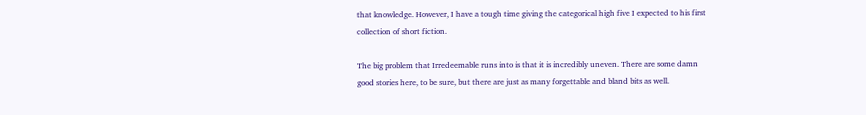that knowledge. However, I have a tough time giving the categorical high five I expected to his first collection of short fiction.

The big problem that Irredeemable runs into is that it is incredibly uneven. There are some damn good stories here, to be sure, but there are just as many forgettable and bland bits as well.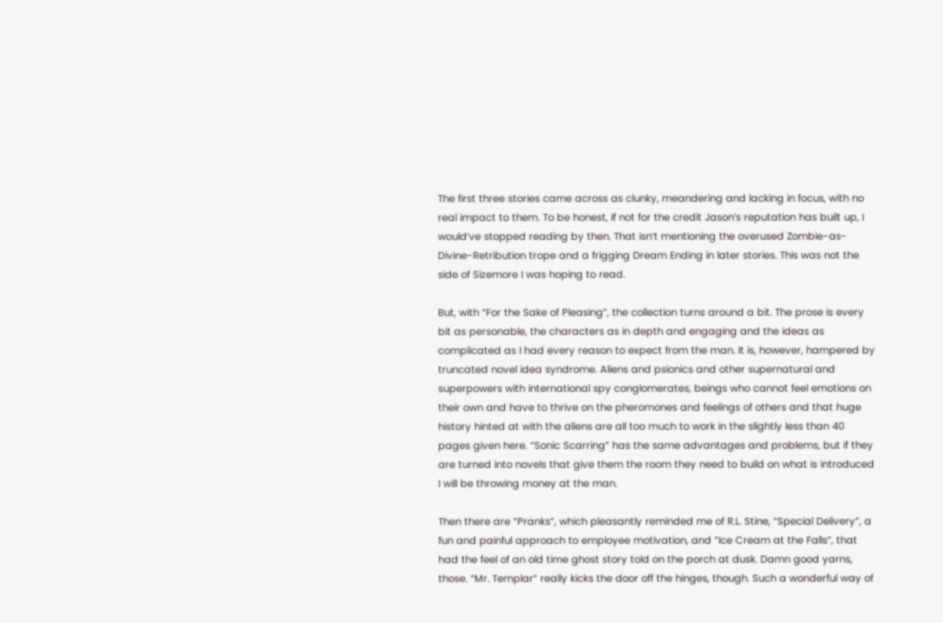The first three stories came across as clunky, meandering and lacking in focus, with no real impact to them. To be honest, if not for the credit Jason’s reputation has built up, I would’ve stopped reading by then. That isn’t mentioning the overused Zombie-as-Divine-Retribution trope and a frigging Dream Ending in later stories. This was not the side of Sizemore I was hoping to read.

But, with “For the Sake of Pleasing”, the collection turns around a bit. The prose is every bit as personable, the characters as in depth and engaging and the ideas as complicated as I had every reason to expect from the man. It is, however, hampered by truncated novel idea syndrome. Aliens and psionics and other supernatural and superpowers with international spy conglomerates, beings who cannot feel emotions on their own and have to thrive on the pheromones and feelings of others and that huge history hinted at with the aliens are all too much to work in the slightly less than 40 pages given here. “Sonic Scarring” has the same advantages and problems, but if they are turned into novels that give them the room they need to build on what is introduced I will be throwing money at the man.

Then there are “Pranks”, which pleasantly reminded me of R.L. Stine, “Special Delivery”, a fun and painful approach to employee motivation, and “Ice Cream at the Falls”, that had the feel of an old time ghost story told on the porch at dusk. Damn good yarns, those. “Mr. Templar” really kicks the door off the hinges, though. Such a wonderful way of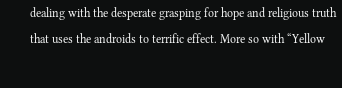dealing with the desperate grasping for hope and religious truth that uses the androids to terrific effect. More so with “Yellow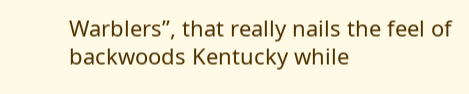Warblers”, that really nails the feel of backwoods Kentucky while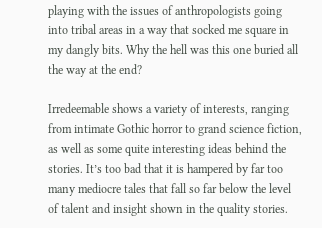playing with the issues of anthropologists going into tribal areas in a way that socked me square in my dangly bits. Why the hell was this one buried all the way at the end?

Irredeemable shows a variety of interests, ranging from intimate Gothic horror to grand science fiction, as well as some quite interesting ideas behind the stories. It’s too bad that it is hampered by far too many mediocre tales that fall so far below the level of talent and insight shown in the quality stories.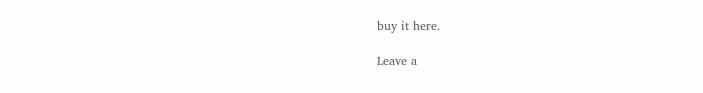buy it here.

Leave a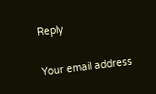Reply

Your email address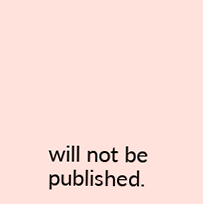will not be published.